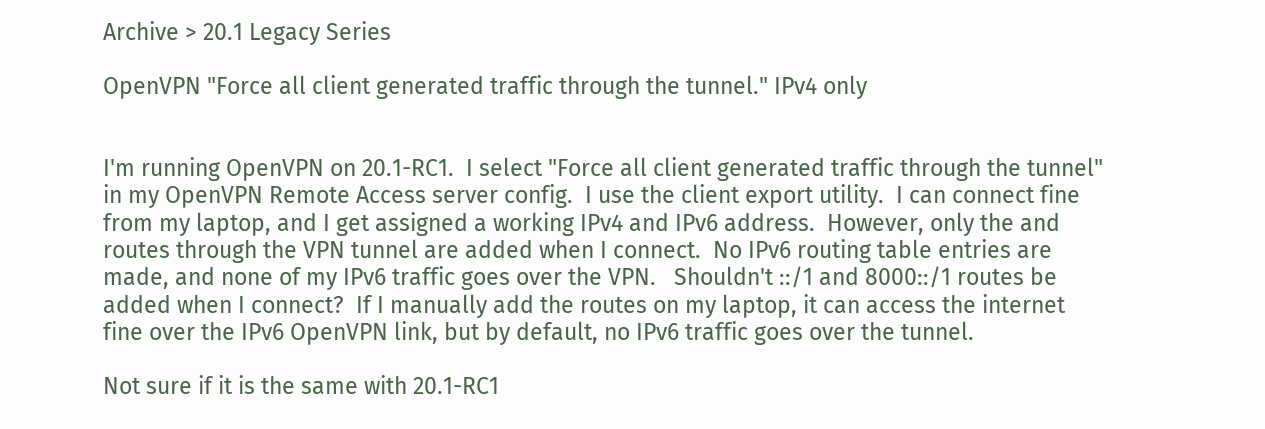Archive > 20.1 Legacy Series

OpenVPN "Force all client generated traffic through the tunnel." IPv4 only


I'm running OpenVPN on 20.1-RC1.  I select "Force all client generated traffic through the tunnel" in my OpenVPN Remote Access server config.  I use the client export utility.  I can connect fine from my laptop, and I get assigned a working IPv4 and IPv6 address.  However, only the and routes through the VPN tunnel are added when I connect.  No IPv6 routing table entries are made, and none of my IPv6 traffic goes over the VPN.   Shouldn't ::/1 and 8000::/1 routes be added when I connect?  If I manually add the routes on my laptop, it can access the internet fine over the IPv6 OpenVPN link, but by default, no IPv6 traffic goes over the tunnel.

Not sure if it is the same with 20.1-RC1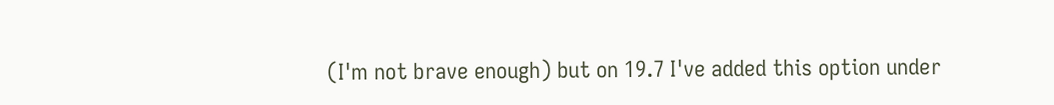(I'm not brave enough) but on 19.7 I've added this option under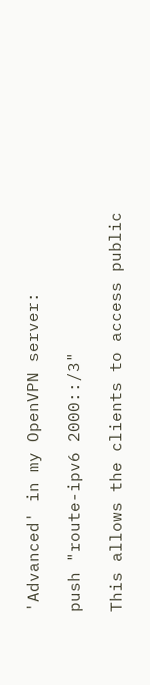'Advanced' in my OpenVPN server:

push "route-ipv6 2000::/3"

This allows the clients to access public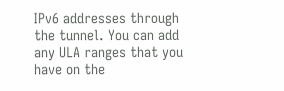IPv6 addresses through the tunnel. You can add any ULA ranges that you have on the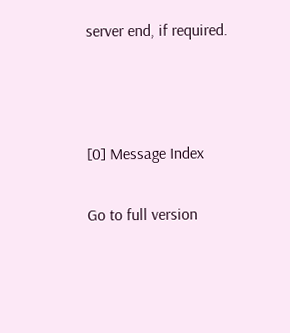server end, if required.



[0] Message Index

Go to full version